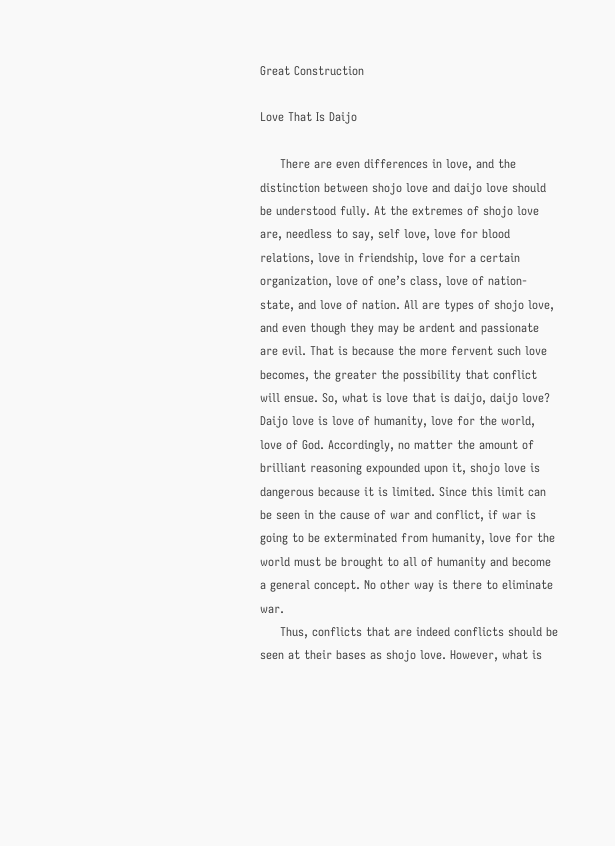Great Construction

Love That Is Daijo

     There are even differences in love, and the distinction between shojo love and daijo love should be understood fully. At the extremes of shojo love are, needless to say, self love, love for blood relations, love in friendship, love for a certain organization, love of one’s class, love of nation-state, and love of nation. All are types of shojo love, and even though they may be ardent and passionate are evil. That is because the more fervent such love becomes, the greater the possibility that conflict will ensue. So, what is love that is daijo, daijo love? Daijo love is love of humanity, love for the world, love of God. Accordingly, no matter the amount of brilliant reasoning expounded upon it, shojo love is dangerous because it is limited. Since this limit can be seen in the cause of war and conflict, if war is going to be exterminated from humanity, love for the world must be brought to all of humanity and become a general concept. No other way is there to eliminate war.
     Thus, conflicts that are indeed conflicts should be seen at their bases as shojo love. However, what is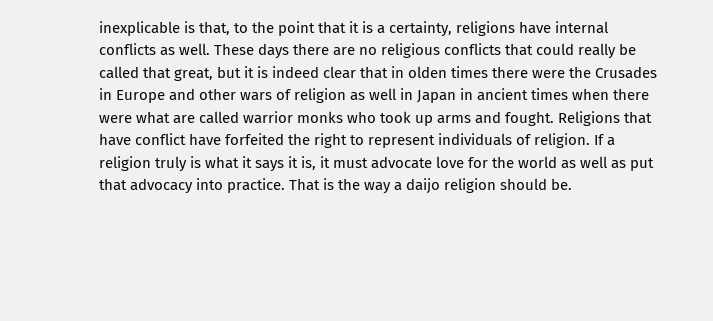inexplicable is that, to the point that it is a certainty, religions have internal conflicts as well. These days there are no religious conflicts that could really be called that great, but it is indeed clear that in olden times there were the Crusades in Europe and other wars of religion as well in Japan in ancient times when there were what are called warrior monks who took up arms and fought. Religions that have conflict have forfeited the right to represent individuals of religion. If a religion truly is what it says it is, it must advocate love for the world as well as put that advocacy into practice. That is the way a daijo religion should be.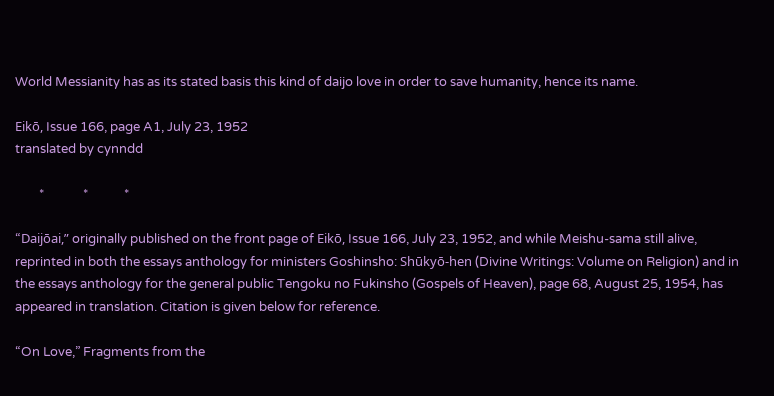World Messianity has as its stated basis this kind of daijo love in order to save humanity, hence its name.

Eikō, Issue 166, page A1, July 23, 1952
translated by cynndd

        *             *            *

“Daijōai,” originally published on the front page of Eikō, Issue 166, July 23, 1952, and while Meishu-sama still alive, reprinted in both the essays anthology for ministers Goshinsho: Shūkyō-hen (Divine Writings: Volume on Religion) and in the essays anthology for the general public Tengoku no Fukinsho (Gospels of Heaven), page 68, August 25, 1954, has appeared in translation. Citation is given below for reference.

“On Love,” Fragments from the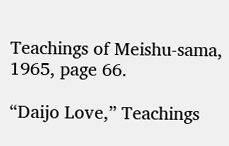Teachings of Meishu-sama, 1965, page 66.

“Daijo Love,” Teachings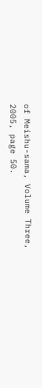of Meishu-sama, Volume Three, 2005, page 50.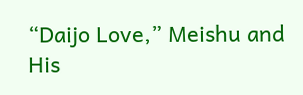“Daijo Love,” Meishu and His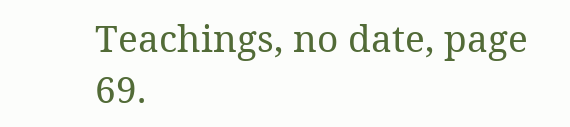Teachings, no date, page 69.